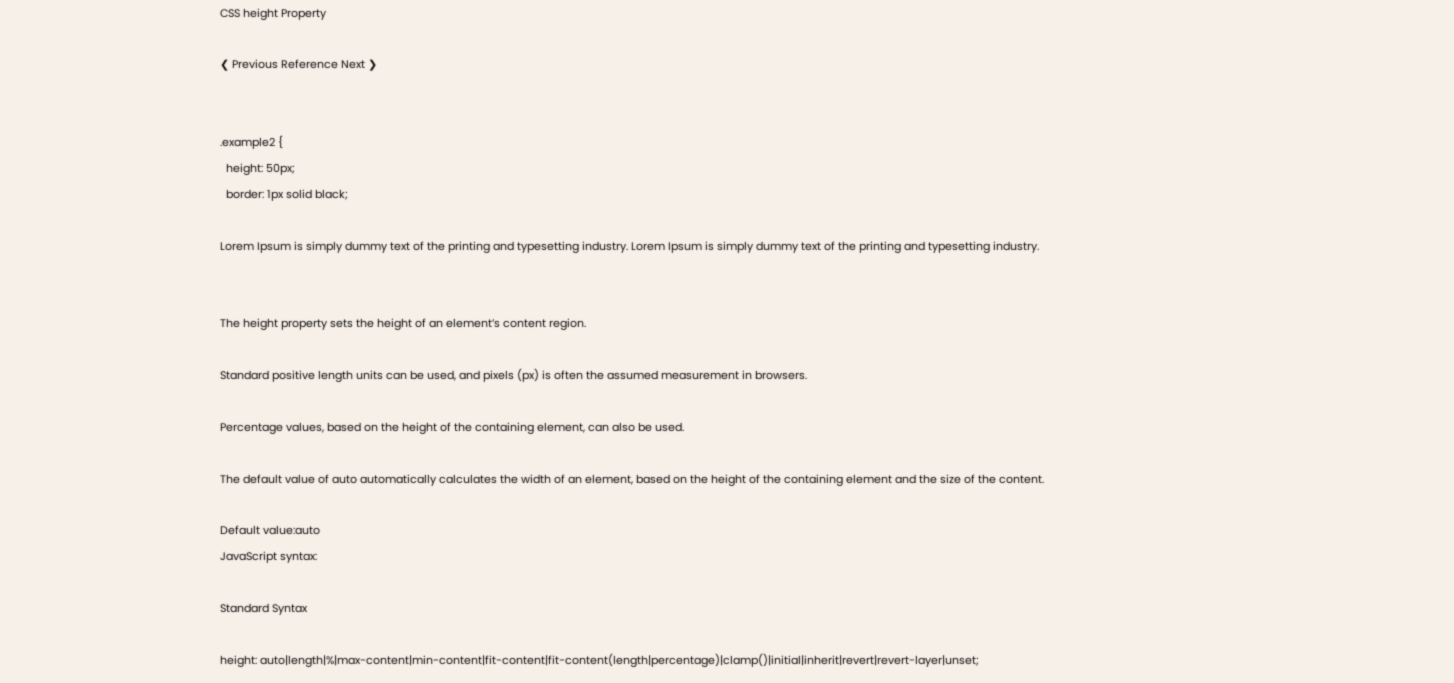CSS height Property

❮ Previous Reference Next ❯


.example2 {
  height: 50px;
  border: 1px solid black;

Lorem Ipsum is simply dummy text of the printing and typesetting industry. Lorem Ipsum is simply dummy text of the printing and typesetting industry.


The height property sets the height of an element’s content region.

Standard positive length units can be used, and pixels (px) is often the assumed measurement in browsers.

Percentage values, based on the height of the containing element, can also be used.

The default value of auto automatically calculates the width of an element, based on the height of the containing element and the size of the content.

Default value:auto
JavaScript syntax:

Standard Syntax

height: auto|length|%|max-content|min-content|fit-content|fit-content(length|percentage)|clamp()|initial|inherit|revert|revert-layer|unset;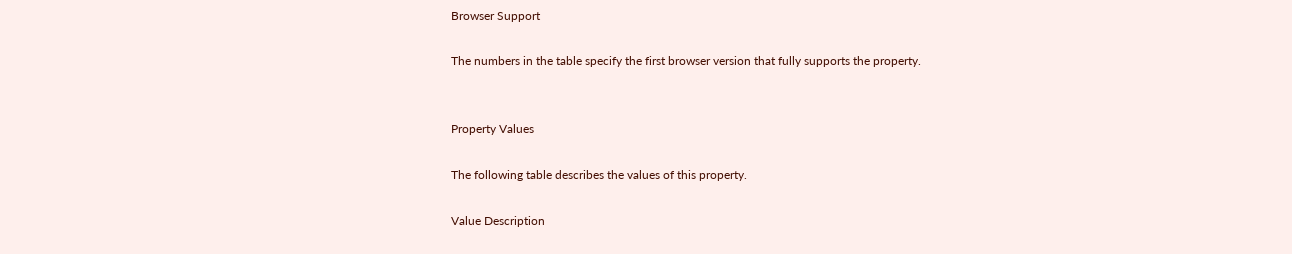Browser Support

The numbers in the table specify the first browser version that fully supports the property.


Property Values

The following table describes the values of this property.

Value Description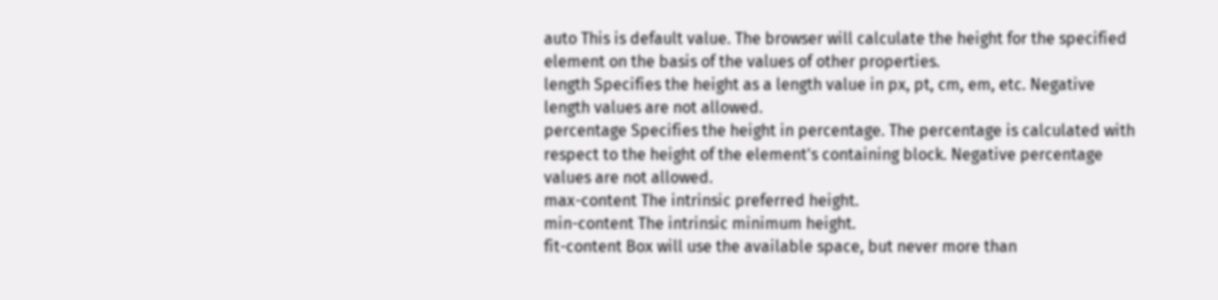auto This is default value. The browser will calculate the height for the specified element on the basis of the values of other properties.
length Specifies the height as a length value in px, pt, cm, em, etc. Negative length values are not allowed.
percentage Specifies the height in percentage. The percentage is calculated with respect to the height of the element's containing block. Negative percentage values are not allowed.
max-content The intrinsic preferred height.
min-content The intrinsic minimum height.
fit-content Box will use the available space, but never more than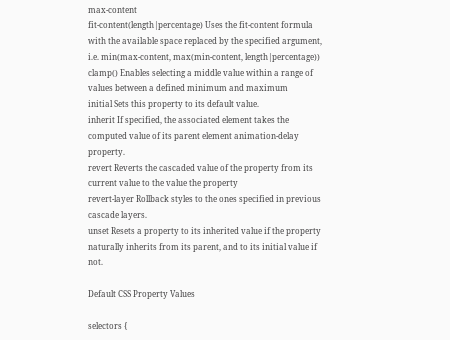max-content
fit-content(length|percentage) Uses the fit-content formula with the available space replaced by the specified argument, i.e. min(max-content, max(min-content, length|percentage))
clamp() Enables selecting a middle value within a range of values between a defined minimum and maximum
initial Sets this property to its default value.
inherit If specified, the associated element takes the computed value of its parent element animation-delay property.
revert Reverts the cascaded value of the property from its current value to the value the property
revert-layer Rollback styles to the ones specified in previous cascade layers.
unset Resets a property to its inherited value if the property naturally inherits from its parent, and to its initial value if not.

Default CSS Property Values

selectors {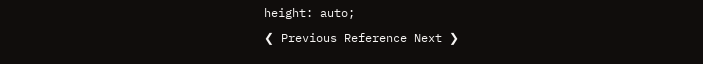height: auto;
❮ Previous Reference Next ❯